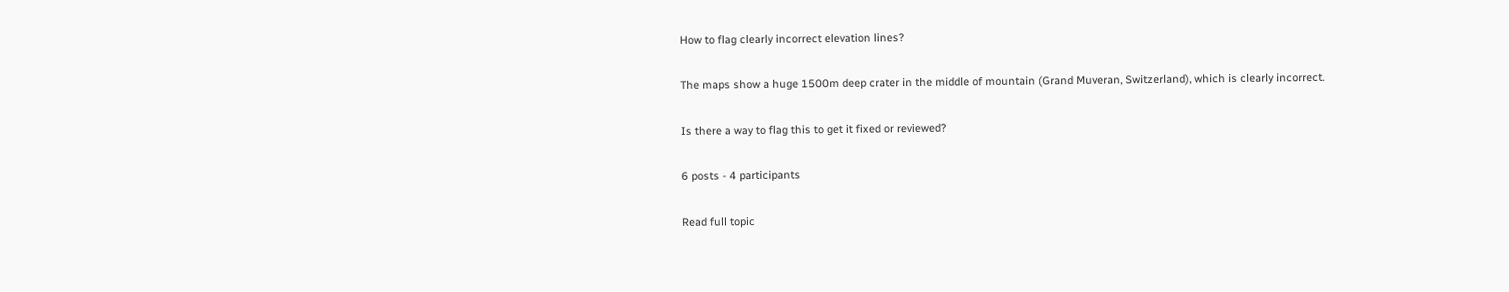How to flag clearly incorrect elevation lines?

The maps show a huge 1500m deep crater in the middle of mountain (Grand Muveran, Switzerland), which is clearly incorrect.

Is there a way to flag this to get it fixed or reviewed?

6 posts - 4 participants

Read full topic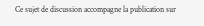Ce sujet de discussion accompagne la publication sur